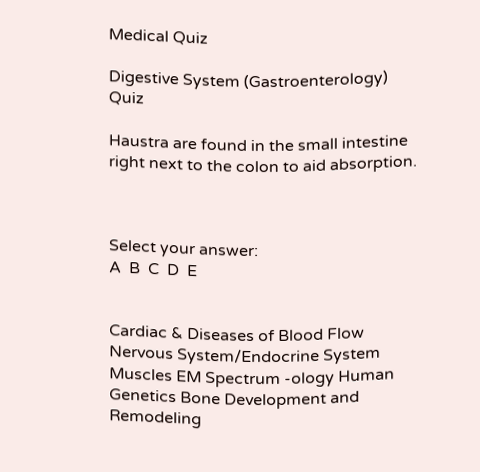Medical Quiz

Digestive System (Gastroenterology) Quiz

Haustra are found in the small intestine right next to the colon to aid absorption.



Select your answer:
A  B  C  D  E


Cardiac & Diseases of Blood Flow Nervous System/Endocrine System Muscles EM Spectrum -ology Human Genetics Bone Development and Remodeling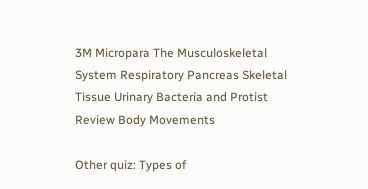3M Micropara The Musculoskeletal System Respiratory Pancreas Skeletal Tissue Urinary Bacteria and Protist Review Body Movements

Other quiz: Types of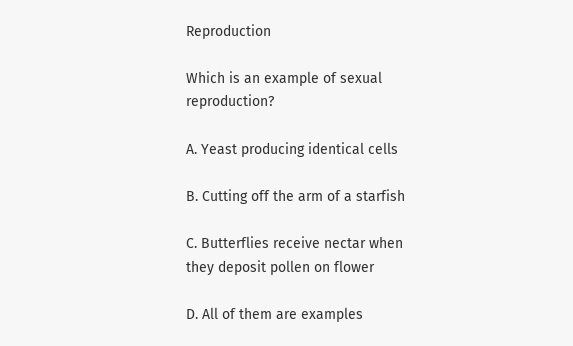Reproduction

Which is an example of sexual reproduction?

A. Yeast producing identical cells

B. Cutting off the arm of a starfish

C. Butterflies receive nectar when they deposit pollen on flower

D. All of them are examples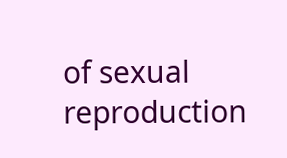of sexual reproduction